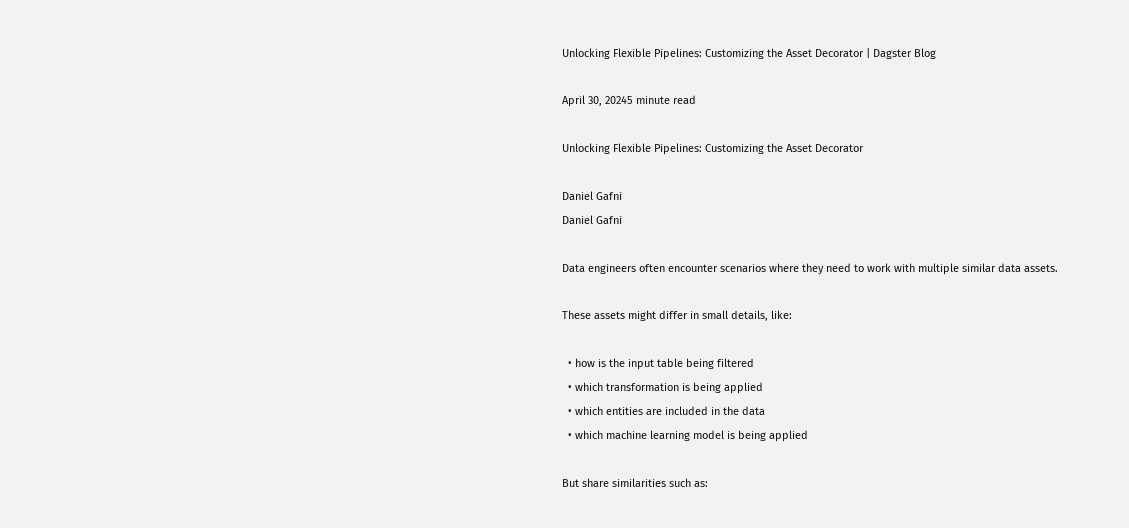Unlocking Flexible Pipelines: Customizing the Asset Decorator | Dagster Blog

April 30, 20245 minute read

Unlocking Flexible Pipelines: Customizing the Asset Decorator

Daniel Gafni
Daniel Gafni

Data engineers often encounter scenarios where they need to work with multiple similar data assets.

These assets might differ in small details, like:

  • how is the input table being filtered
  • which transformation is being applied
  • which entities are included in the data
  • which machine learning model is being applied

But share similarities such as: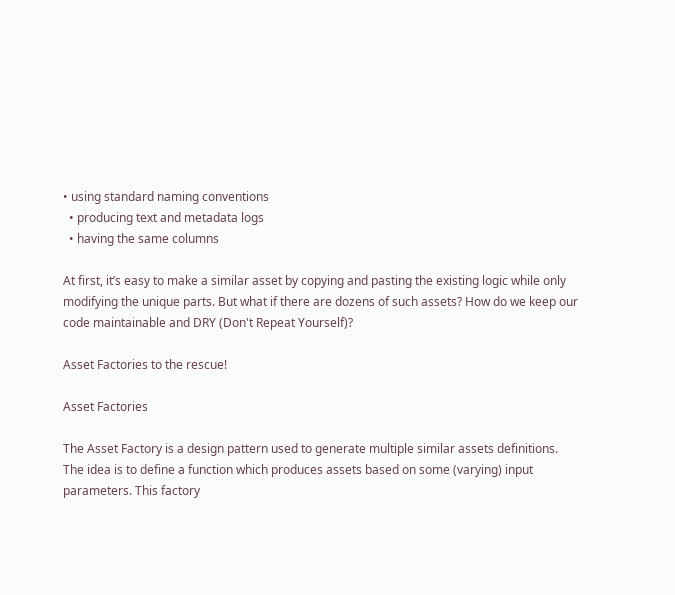• using standard naming conventions
  • producing text and metadata logs
  • having the same columns

At first, it’s easy to make a similar asset by copying and pasting the existing logic while only modifying the unique parts. But what if there are dozens of such assets? How do we keep our code maintainable and DRY (Don't Repeat Yourself)?

Asset Factories to the rescue!

Asset Factories

The Asset Factory is a design pattern used to generate multiple similar assets definitions. The idea is to define a function which produces assets based on some (varying) input parameters. This factory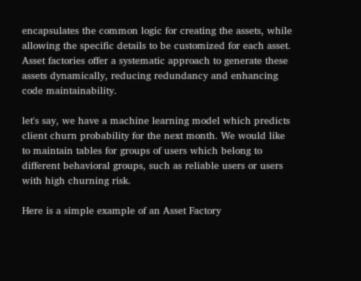encapsulates the common logic for creating the assets, while allowing the specific details to be customized for each asset. Asset factories offer a systematic approach to generate these assets dynamically, reducing redundancy and enhancing code maintainability.

let's say, we have a machine learning model which predicts client churn probability for the next month. We would like to maintain tables for groups of users which belong to different behavioral groups, such as reliable users or users with high churning risk.

Here is a simple example of an Asset Factory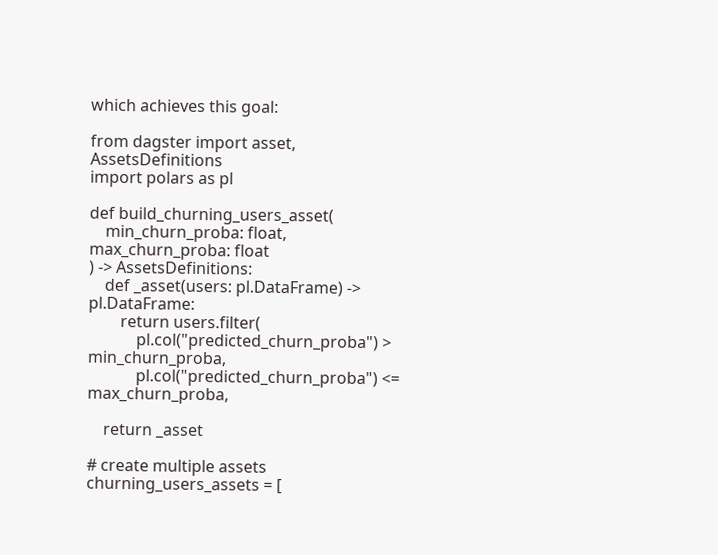which achieves this goal:

from dagster import asset, AssetsDefinitions
import polars as pl

def build_churning_users_asset(
    min_churn_proba: float, max_churn_proba: float
) -> AssetsDefinitions:
    def _asset(users: pl.DataFrame) -> pl.DataFrame:
        return users.filter(
            pl.col("predicted_churn_proba") > min_churn_proba,
            pl.col("predicted_churn_proba") <= max_churn_proba,

    return _asset

# create multiple assets
churning_users_assets = [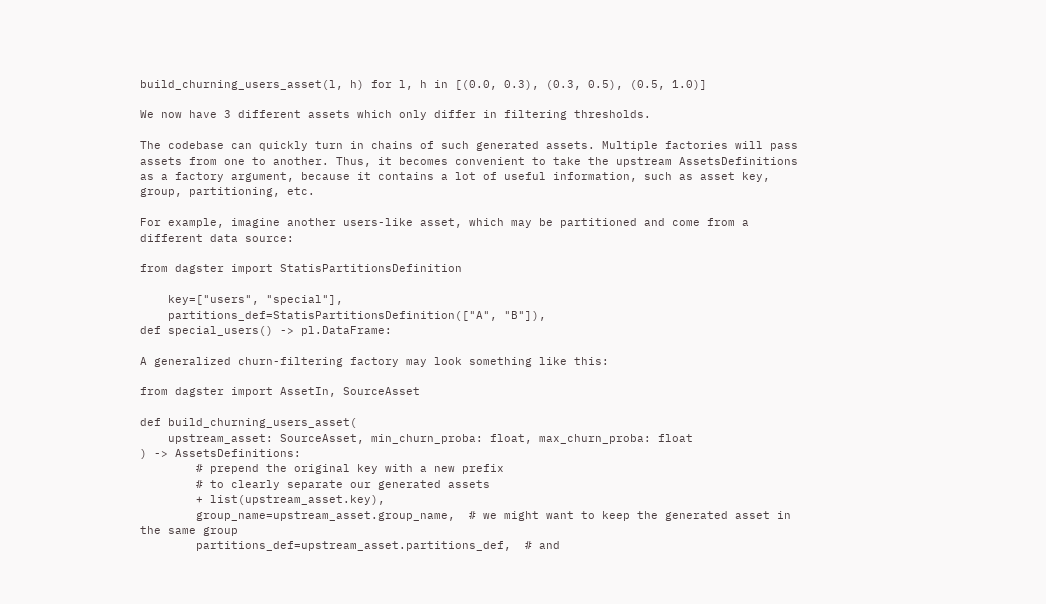build_churning_users_asset(l, h) for l, h in [(0.0, 0.3), (0.3, 0.5), (0.5, 1.0)]

We now have 3 different assets which only differ in filtering thresholds.

The codebase can quickly turn in chains of such generated assets. Multiple factories will pass assets from one to another. Thus, it becomes convenient to take the upstream AssetsDefinitions as a factory argument, because it contains a lot of useful information, such as asset key, group, partitioning, etc.

For example, imagine another users-like asset, which may be partitioned and come from a different data source:

from dagster import StatisPartitionsDefinition

    key=["users", "special"],
    partitions_def=StatisPartitionsDefinition(["A", "B"]),
def special_users() -> pl.DataFrame:

A generalized churn-filtering factory may look something like this:

from dagster import AssetIn, SourceAsset

def build_churning_users_asset(
    upstream_asset: SourceAsset, min_churn_proba: float, max_churn_proba: float
) -> AssetsDefinitions:
        # prepend the original key with a new prefix
        # to clearly separate our generated assets
        + list(upstream_asset.key),
        group_name=upstream_asset.group_name,  # we might want to keep the generated asset in the same group
        partitions_def=upstream_asset.partitions_def,  # and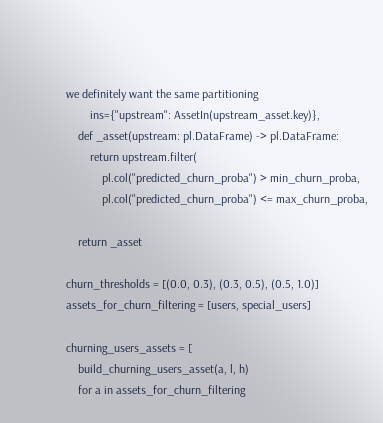we definitely want the same partitioning
        ins={"upstream": AssetIn(upstream_asset.key)},
    def _asset(upstream: pl.DataFrame) -> pl.DataFrame:
        return upstream.filter(
            pl.col("predicted_churn_proba") > min_churn_proba,
            pl.col("predicted_churn_proba") <= max_churn_proba,

    return _asset

churn_thresholds = [(0.0, 0.3), (0.3, 0.5), (0.5, 1.0)]
assets_for_churn_filtering = [users, special_users]

churning_users_assets = [
    build_churning_users_asset(a, l, h)
    for a in assets_for_churn_filtering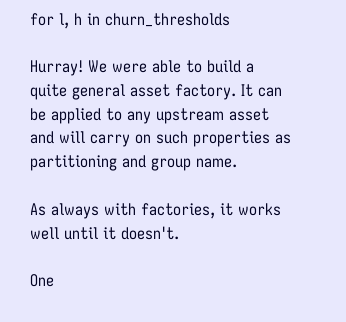for l, h in churn_thresholds

Hurray! We were able to build a quite general asset factory. It can be applied to any upstream asset and will carry on such properties as partitioning and group name.

As always with factories, it works well until it doesn't.

One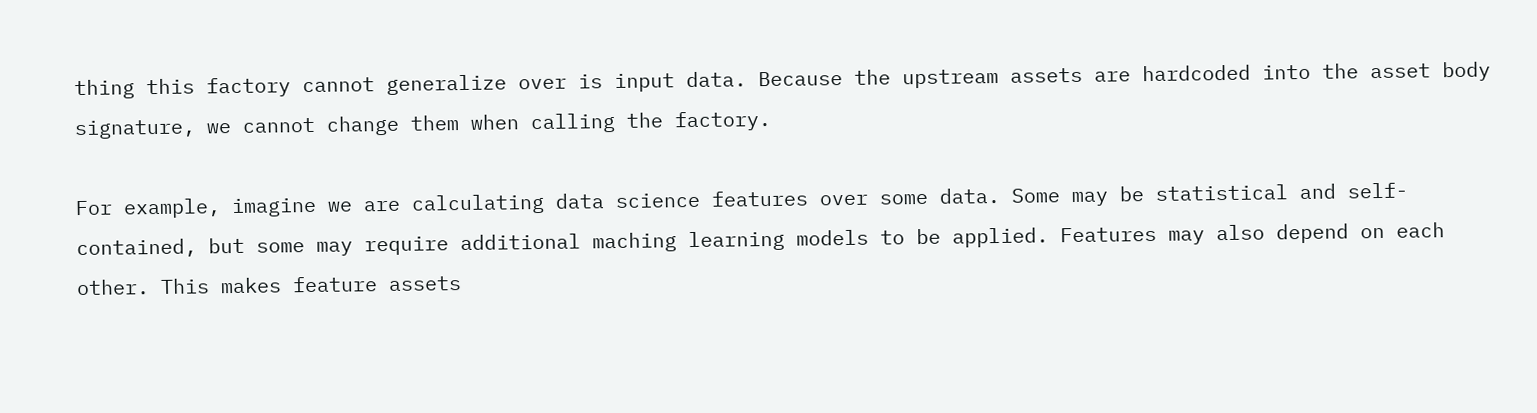thing this factory cannot generalize over is input data. Because the upstream assets are hardcoded into the asset body signature, we cannot change them when calling the factory.

For example, imagine we are calculating data science features over some data. Some may be statistical and self-contained, but some may require additional maching learning models to be applied. Features may also depend on each other. This makes feature assets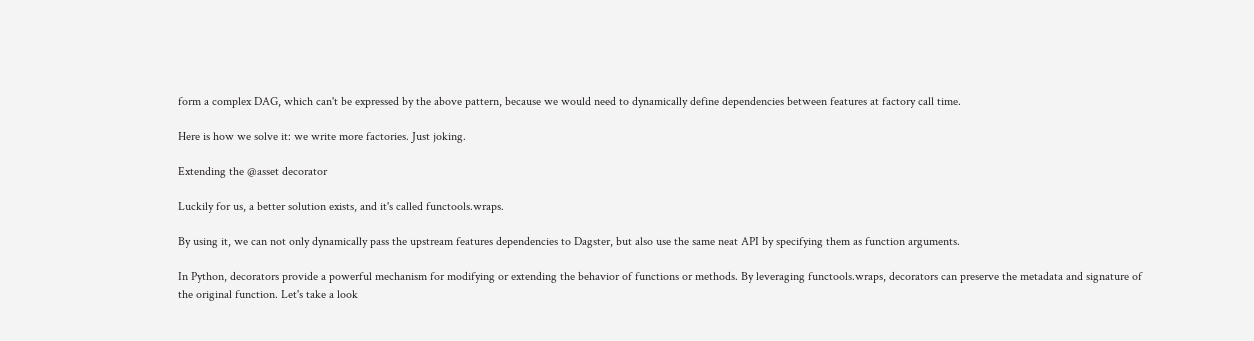form a complex DAG, which can't be expressed by the above pattern, because we would need to dynamically define dependencies between features at factory call time.

Here is how we solve it: we write more factories. Just joking.

Extending the @asset decorator

Luckily for us, a better solution exists, and it's called functools.wraps.

By using it, we can not only dynamically pass the upstream features dependencies to Dagster, but also use the same neat API by specifying them as function arguments.

In Python, decorators provide a powerful mechanism for modifying or extending the behavior of functions or methods. By leveraging functools.wraps, decorators can preserve the metadata and signature of the original function. Let's take a look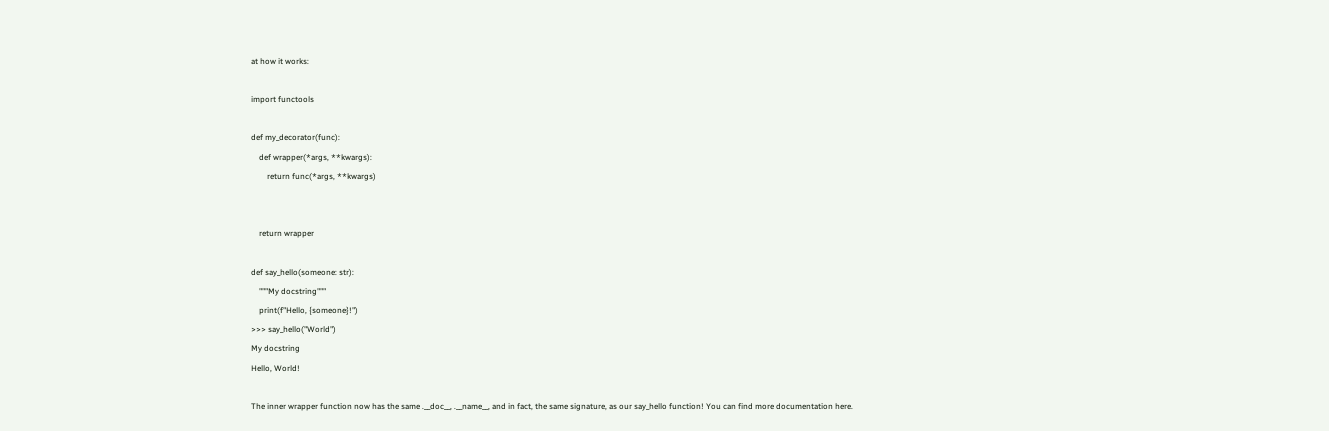at how it works:

import functools

def my_decorator(func):
    def wrapper(*args, **kwargs):
        return func(*args, **kwargs)


    return wrapper

def say_hello(someone: str):
    """My docstring"""
    print(f"Hello, {someone}!")
>>> say_hello("World")
My docstring
Hello, World!

The inner wrapper function now has the same .__doc__, .__name__, and in fact, the same signature, as our say_hello function! You can find more documentation here.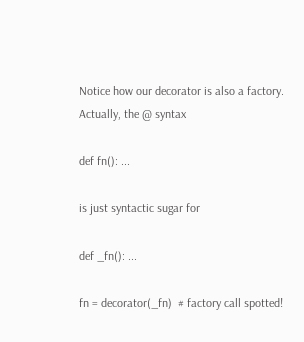Notice how our decorator is also a factory. Actually, the @ syntax

def fn(): ...

is just syntactic sugar for

def _fn(): ...

fn = decorator(_fn)  # factory call spotted!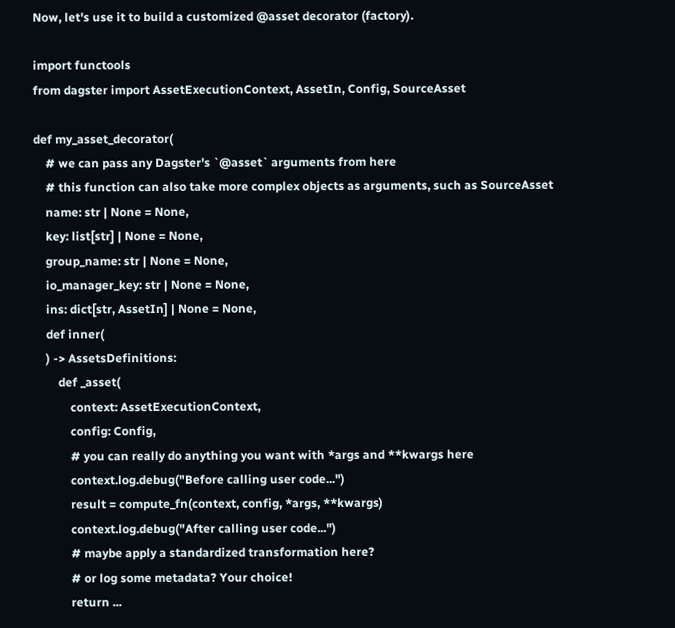Now, let's use it to build a customized @asset decorator (factory).

import functools
from dagster import AssetExecutionContext, AssetIn, Config, SourceAsset

def my_asset_decorator(
    # we can pass any Dagster's `@asset` arguments from here
    # this function can also take more complex objects as arguments, such as SourceAsset
    name: str | None = None,
    key: list[str] | None = None,
    group_name: str | None = None,
    io_manager_key: str | None = None,
    ins: dict[str, AssetIn] | None = None,
    def inner(
    ) -> AssetsDefinitions:
        def _asset(
            context: AssetExecutionContext,
            config: Config,
            # you can really do anything you want with *args and **kwargs here
            context.log.debug("Before calling user code...")
            result = compute_fn(context, config, *args, **kwargs)
            context.log.debug("After calling user code...")
            # maybe apply a standardized transformation here?
            # or log some metadata? Your choice!
            return ...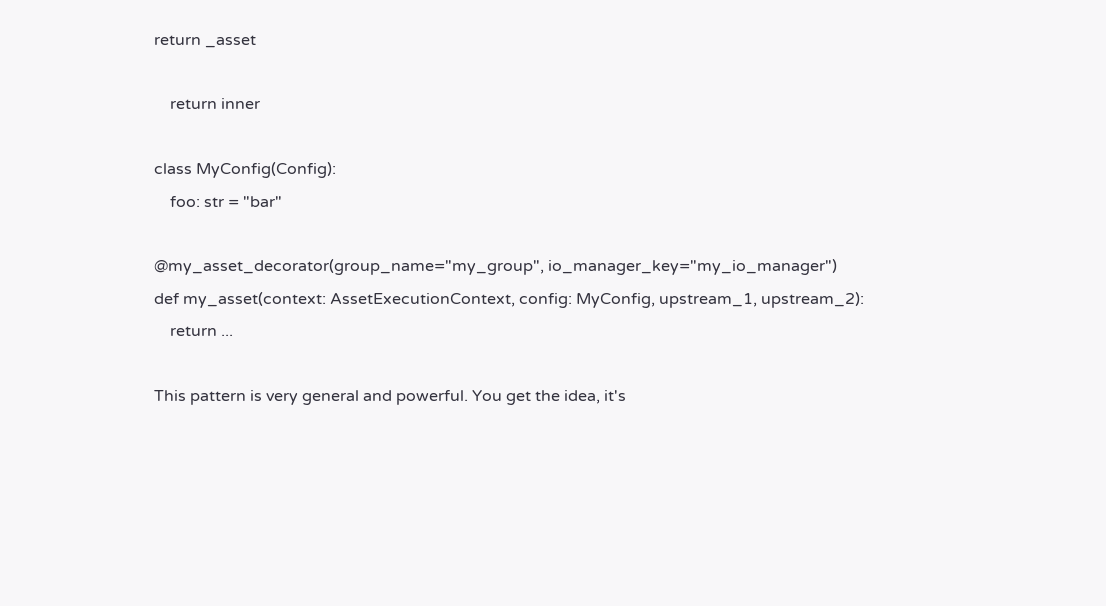return _asset

    return inner

class MyConfig(Config):
    foo: str = "bar"

@my_asset_decorator(group_name="my_group", io_manager_key="my_io_manager")
def my_asset(context: AssetExecutionContext, config: MyConfig, upstream_1, upstream_2):
    return ...

This pattern is very general and powerful. You get the idea, it's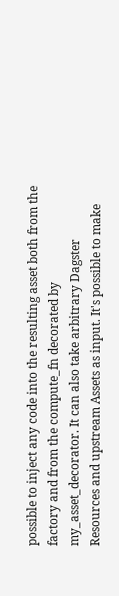possible to inject any code into the resulting asset both from the factory and from the compute_fn decorated by my_asset_decorator. It can also take arbitrary Dagster Resources and upstream Assets as input. It's possible to make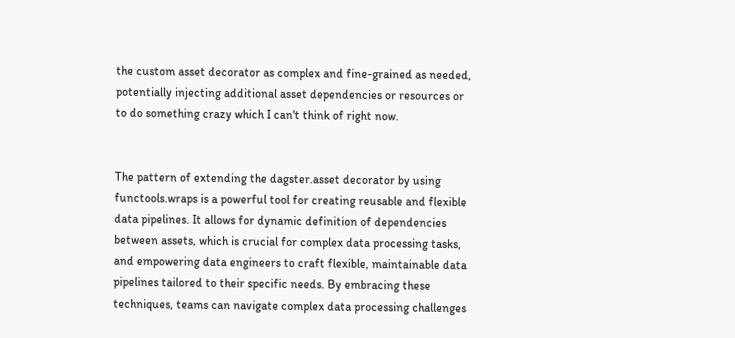the custom asset decorator as complex and fine-grained as needed, potentially injecting additional asset dependencies or resources or to do something crazy which I can't think of right now.


The pattern of extending the dagster.asset decorator by using functools.wraps is a powerful tool for creating reusable and flexible data pipelines. It allows for dynamic definition of dependencies between assets, which is crucial for complex data processing tasks, and empowering data engineers to craft flexible, maintainable data pipelines tailored to their specific needs. By embracing these techniques, teams can navigate complex data processing challenges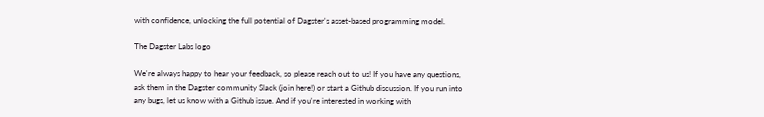with confidence, unlocking the full potential of Dagster's asset-based programming model.

The Dagster Labs logo

We're always happy to hear your feedback, so please reach out to us! If you have any questions, ask them in the Dagster community Slack (join here!) or start a Github discussion. If you run into any bugs, let us know with a Github issue. And if you're interested in working with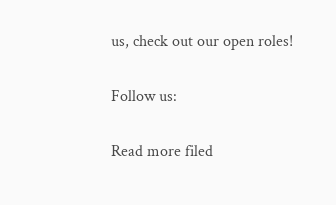us, check out our open roles!

Follow us:

Read more filed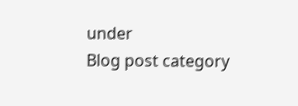under
Blog post category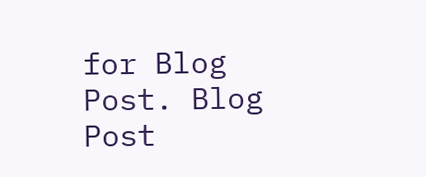for Blog Post. Blog Post